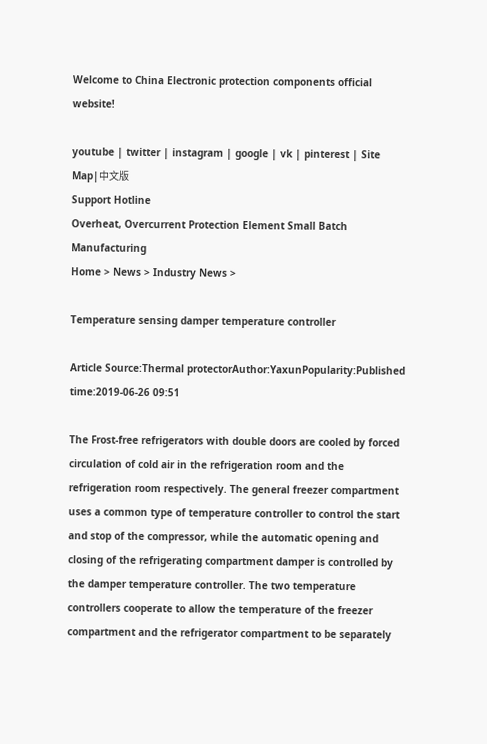Welcome to China Electronic protection components official website!

youtube | twitter | instagram | google | vk | pinterest | Site Map|中文版
Support Hotline
Overheat, Overcurrent Protection Element Small Batch Manufacturing
Home > News > Industry News >

Temperature sensing damper temperature controller

Article Source:Thermal protectorAuthor:YaxunPopularity:Published time:2019-06-26 09:51

The Frost-free refrigerators with double doors are cooled by forced circulation of cold air in the refrigeration room and the refrigeration room respectively. The general freezer compartment uses a common type of temperature controller to control the start and stop of the compressor, while the automatic opening and closing of the refrigerating compartment damper is controlled by the damper temperature controller. The two temperature controllers cooperate to allow the temperature of the freezer compartment and the refrigerator compartment to be separately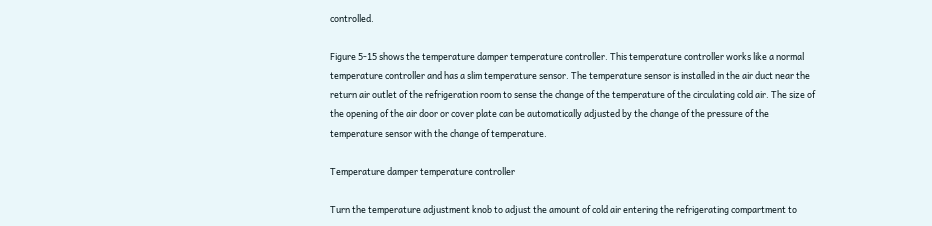controlled.

Figure 5-15 shows the temperature damper temperature controller. This temperature controller works like a normal temperature controller and has a slim temperature sensor. The temperature sensor is installed in the air duct near the return air outlet of the refrigeration room to sense the change of the temperature of the circulating cold air. The size of the opening of the air door or cover plate can be automatically adjusted by the change of the pressure of the temperature sensor with the change of temperature.

Temperature damper temperature controller

Turn the temperature adjustment knob to adjust the amount of cold air entering the refrigerating compartment to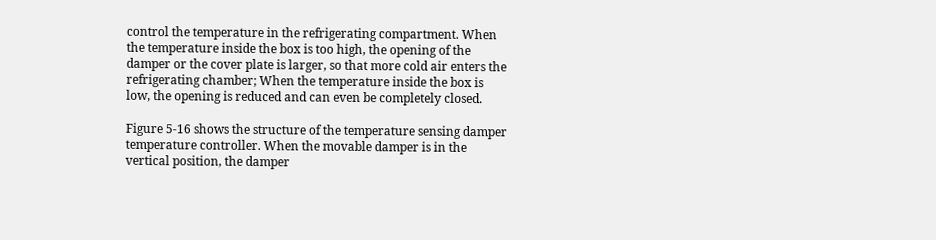control the temperature in the refrigerating compartment. When the temperature inside the box is too high, the opening of the damper or the cover plate is larger, so that more cold air enters the refrigerating chamber; When the temperature inside the box is low, the opening is reduced and can even be completely closed.

Figure 5-16 shows the structure of the temperature sensing damper temperature controller. When the movable damper is in the vertical position, the damper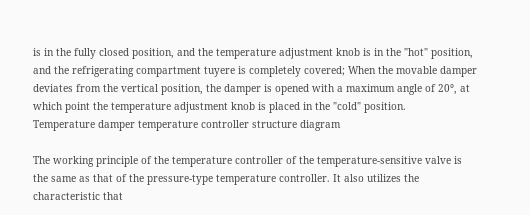is in the fully closed position, and the temperature adjustment knob is in the "hot" position, and the refrigerating compartment tuyere is completely covered; When the movable damper deviates from the vertical position, the damper is opened with a maximum angle of 20°, at which point the temperature adjustment knob is placed in the "cold" position.
Temperature damper temperature controller structure diagram

The working principle of the temperature controller of the temperature-sensitive valve is the same as that of the pressure-type temperature controller. It also utilizes the characteristic that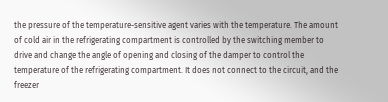the pressure of the temperature-sensitive agent varies with the temperature. The amount of cold air in the refrigerating compartment is controlled by the switching member to drive and change the angle of opening and closing of the damper to control the temperature of the refrigerating compartment. It does not connect to the circuit, and the freezer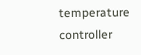temperature controller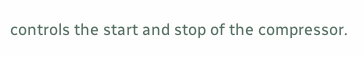controls the start and stop of the compressor.